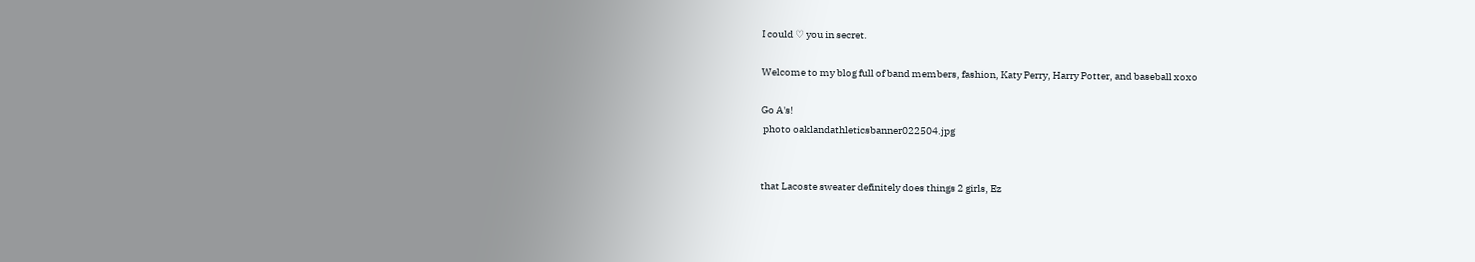I could ♡ you in secret.

Welcome to my blog full of band members, fashion, Katy Perry, Harry Potter, and baseball xoxo

Go A's!
 photo oaklandathleticsbanner022504.jpg


that Lacoste sweater definitely does things 2 girls, Ez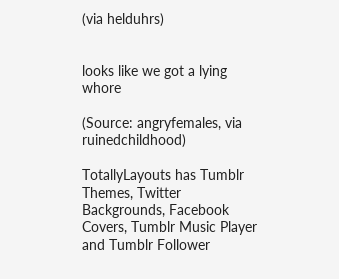(via helduhrs)


looks like we got a lying whore

(Source: angryfemales, via ruinedchildhood)

TotallyLayouts has Tumblr Themes, Twitter Backgrounds, Facebook Covers, Tumblr Music Player and Tumblr Follower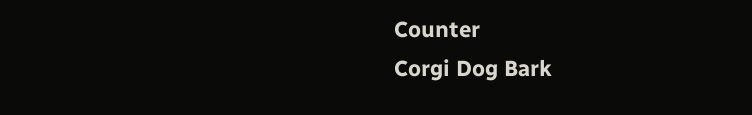Counter
Corgi Dog Bark